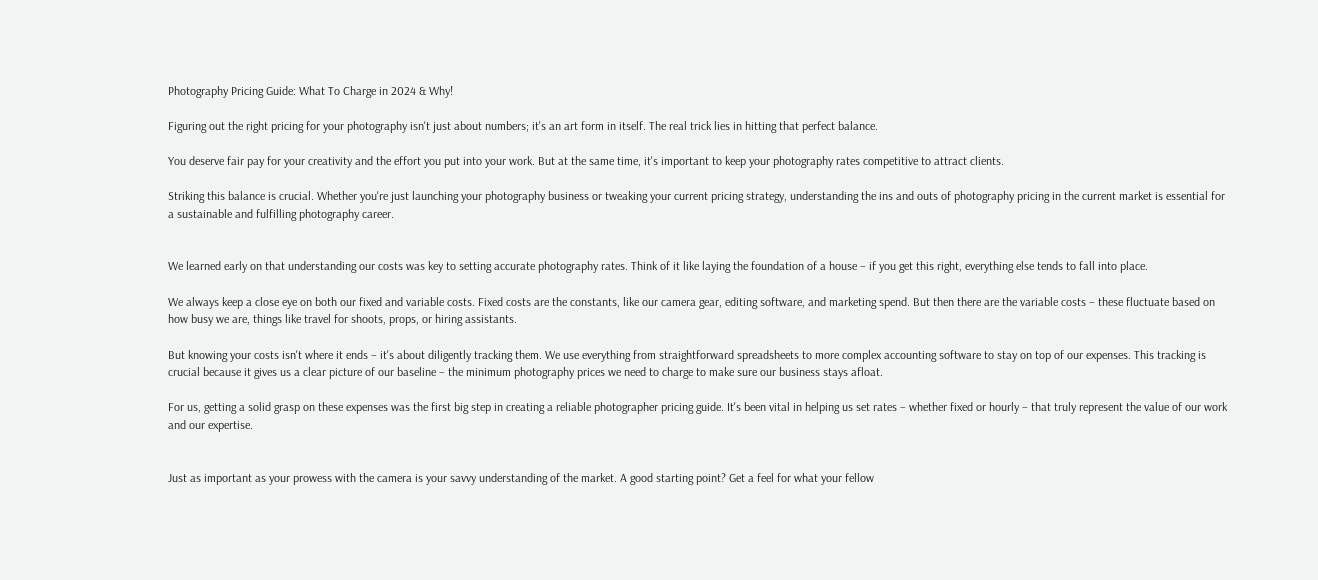Photography Pricing Guide: What To Charge in 2024 & Why!

Figuring out the right pricing for your photography isn't just about numbers; it's an art form in itself. The real trick lies in hitting that perfect balance.

You deserve fair pay for your creativity and the effort you put into your work. But at the same time, it's important to keep your photography rates competitive to attract clients.

Striking this balance is crucial. Whether you're just launching your photography business or tweaking your current pricing strategy, understanding the ins and outs of photography pricing in the current market is essential for a sustainable and fulfilling photography career.


We learned early on that understanding our costs was key to setting accurate photography rates. Think of it like laying the foundation of a house – if you get this right, everything else tends to fall into place.

We always keep a close eye on both our fixed and variable costs. Fixed costs are the constants, like our camera gear, editing software, and marketing spend. But then there are the variable costs – these fluctuate based on how busy we are, things like travel for shoots, props, or hiring assistants.

But knowing your costs isn't where it ends – it's about diligently tracking them. We use everything from straightforward spreadsheets to more complex accounting software to stay on top of our expenses. This tracking is crucial because it gives us a clear picture of our baseline – the minimum photography prices we need to charge to make sure our business stays afloat.

For us, getting a solid grasp on these expenses was the first big step in creating a reliable photographer pricing guide. It's been vital in helping us set rates – whether fixed or hourly – that truly represent the value of our work and our expertise.


Just as important as your prowess with the camera is your savvy understanding of the market. A good starting point? Get a feel for what your fellow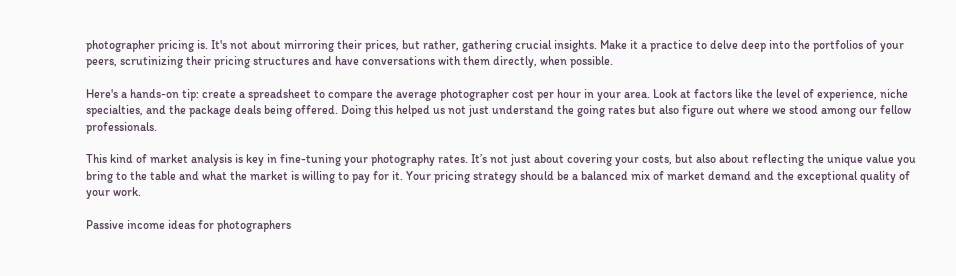photographer pricing is. It's not about mirroring their prices, but rather, gathering crucial insights. Make it a practice to delve deep into the portfolios of your peers, scrutinizing their pricing structures and have conversations with them directly, when possible.

Here's a hands-on tip: create a spreadsheet to compare the average photographer cost per hour in your area. Look at factors like the level of experience, niche specialties, and the package deals being offered. Doing this helped us not just understand the going rates but also figure out where we stood among our fellow professionals.

This kind of market analysis is key in fine-tuning your photography rates. It’s not just about covering your costs, but also about reflecting the unique value you bring to the table and what the market is willing to pay for it. Your pricing strategy should be a balanced mix of market demand and the exceptional quality of your work.

Passive income ideas for photographers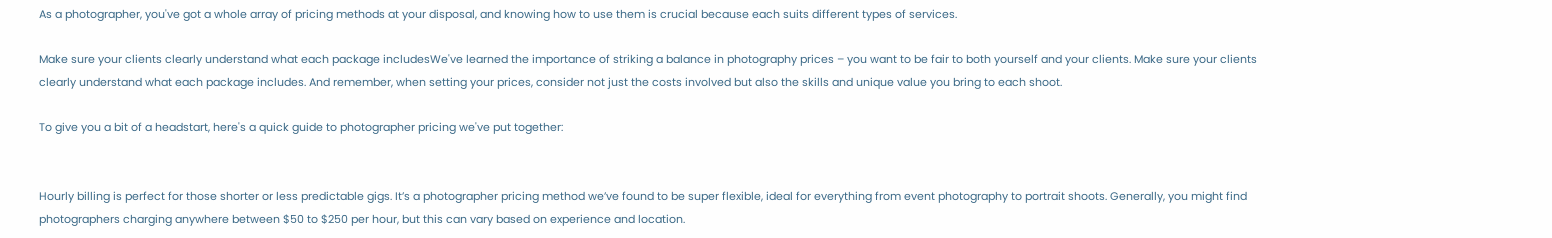As a photographer, you've got a whole array of pricing methods at your disposal, and knowing how to use them is crucial because each suits different types of services.

Make sure your clients clearly understand what each package includesWe've learned the importance of striking a balance in photography prices – you want to be fair to both yourself and your clients. Make sure your clients clearly understand what each package includes. And remember, when setting your prices, consider not just the costs involved but also the skills and unique value you bring to each shoot.

To give you a bit of a headstart, here's a quick guide to photographer pricing we've put together:


Hourly billing is perfect for those shorter or less predictable gigs. It’s a photographer pricing method we’ve found to be super flexible, ideal for everything from event photography to portrait shoots. Generally, you might find photographers charging anywhere between $50 to $250 per hour, but this can vary based on experience and location.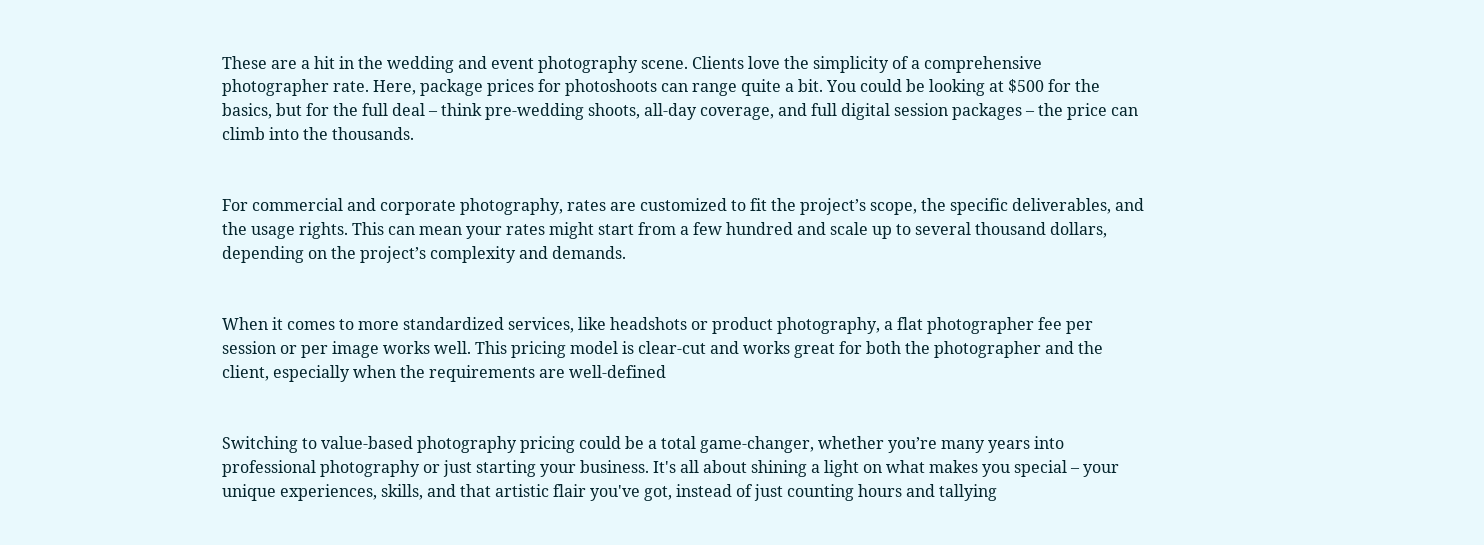These are a hit in the wedding and event photography scene. Clients love the simplicity of a comprehensive photographer rate. Here, package prices for photoshoots can range quite a bit. You could be looking at $500 for the basics, but for the full deal – think pre-wedding shoots, all-day coverage, and full digital session packages – the price can climb into the thousands.


For commercial and corporate photography, rates are customized to fit the project’s scope, the specific deliverables, and the usage rights. This can mean your rates might start from a few hundred and scale up to several thousand dollars, depending on the project’s complexity and demands.


When it comes to more standardized services, like headshots or product photography, a flat photographer fee per session or per image works well. This pricing model is clear-cut and works great for both the photographer and the client, especially when the requirements are well-defined


Switching to value-based photography pricing could be a total game-changer, whether you’re many years into professional photography or just starting your business. It's all about shining a light on what makes you special – your unique experiences, skills, and that artistic flair you've got, instead of just counting hours and tallying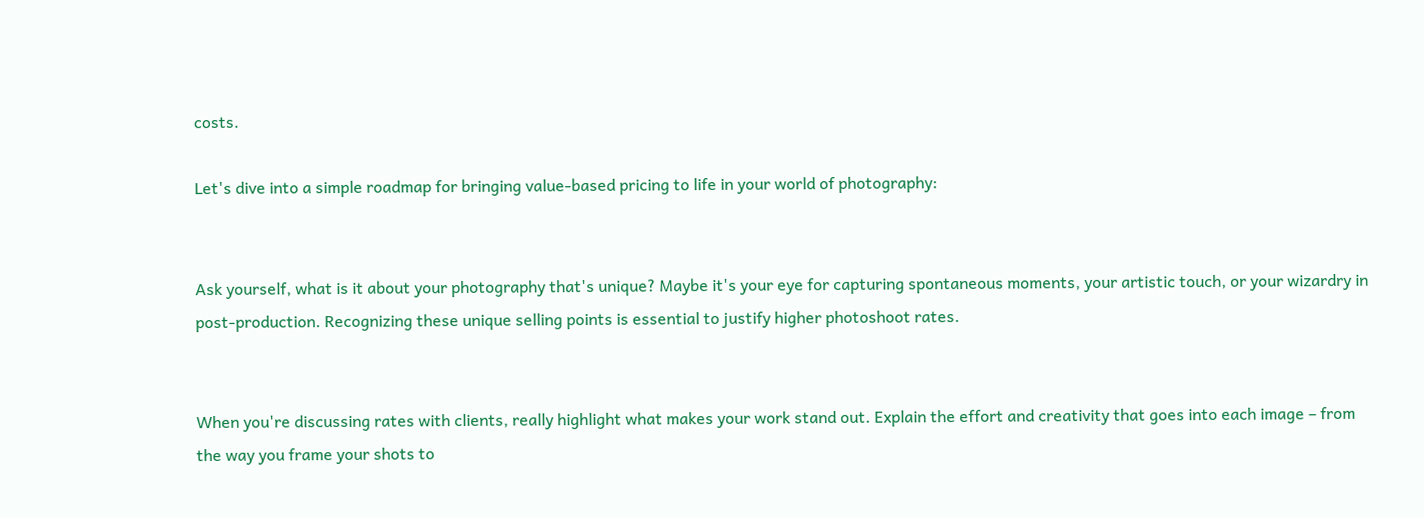costs.

Let's dive into a simple roadmap for bringing value-based pricing to life in your world of photography:


Ask yourself, what is it about your photography that's unique? Maybe it's your eye for capturing spontaneous moments, your artistic touch, or your wizardry in post-production. Recognizing these unique selling points is essential to justify higher photoshoot rates.


When you're discussing rates with clients, really highlight what makes your work stand out. Explain the effort and creativity that goes into each image – from the way you frame your shots to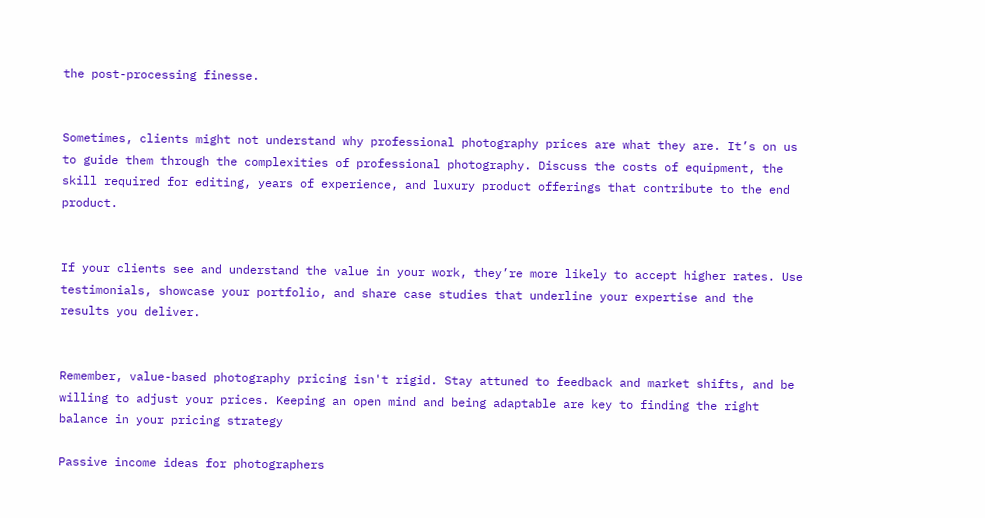the post-processing finesse.


Sometimes, clients might not understand why professional photography prices are what they are. It’s on us to guide them through the complexities of professional photography. Discuss the costs of equipment, the skill required for editing, years of experience, and luxury product offerings that contribute to the end product.


If your clients see and understand the value in your work, they’re more likely to accept higher rates. Use testimonials, showcase your portfolio, and share case studies that underline your expertise and the results you deliver.


Remember, value-based photography pricing isn't rigid. Stay attuned to feedback and market shifts, and be willing to adjust your prices. Keeping an open mind and being adaptable are key to finding the right balance in your pricing strategy

Passive income ideas for photographers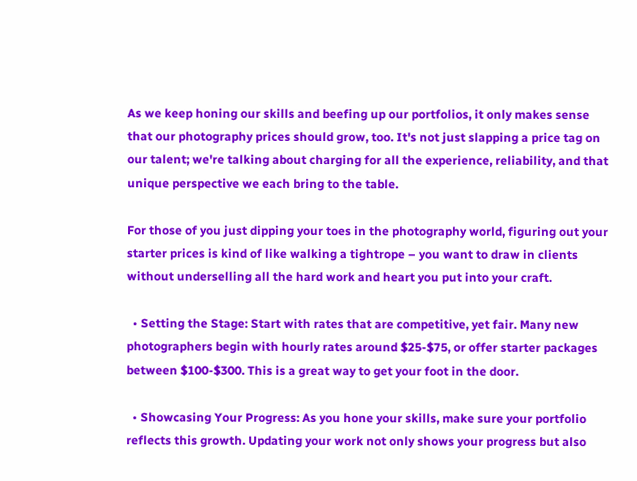As we keep honing our skills and beefing up our portfolios, it only makes sense that our photography prices should grow, too. It's not just slapping a price tag on our talent; we're talking about charging for all the experience, reliability, and that unique perspective we each bring to the table.

For those of you just dipping your toes in the photography world, figuring out your starter prices is kind of like walking a tightrope – you want to draw in clients without underselling all the hard work and heart you put into your craft.

  • Setting the Stage: Start with rates that are competitive, yet fair. Many new photographers begin with hourly rates around $25-$75, or offer starter packages between $100-$300. This is a great way to get your foot in the door.

  • Showcasing Your Progress: As you hone your skills, make sure your portfolio reflects this growth. Updating your work not only shows your progress but also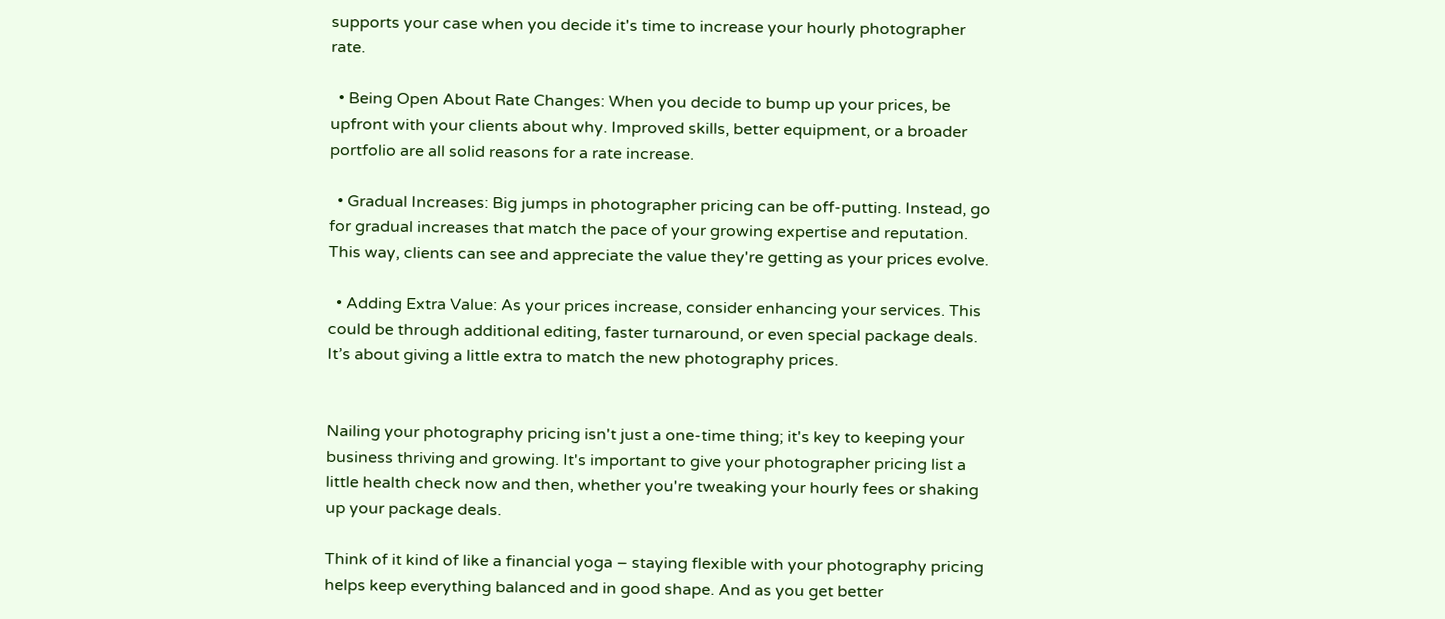supports your case when you decide it's time to increase your hourly photographer rate.

  • Being Open About Rate Changes: When you decide to bump up your prices, be upfront with your clients about why. Improved skills, better equipment, or a broader portfolio are all solid reasons for a rate increase.

  • Gradual Increases: Big jumps in photographer pricing can be off-putting. Instead, go for gradual increases that match the pace of your growing expertise and reputation. This way, clients can see and appreciate the value they're getting as your prices evolve.

  • Adding Extra Value: As your prices increase, consider enhancing your services. This could be through additional editing, faster turnaround, or even special package deals. It’s about giving a little extra to match the new photography prices.


Nailing your photography pricing isn't just a one-time thing; it's key to keeping your business thriving and growing. It's important to give your photographer pricing list a little health check now and then, whether you're tweaking your hourly fees or shaking up your package deals.

Think of it kind of like a financial yoga – staying flexible with your photography pricing helps keep everything balanced and in good shape. And as you get better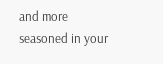and more seasoned in your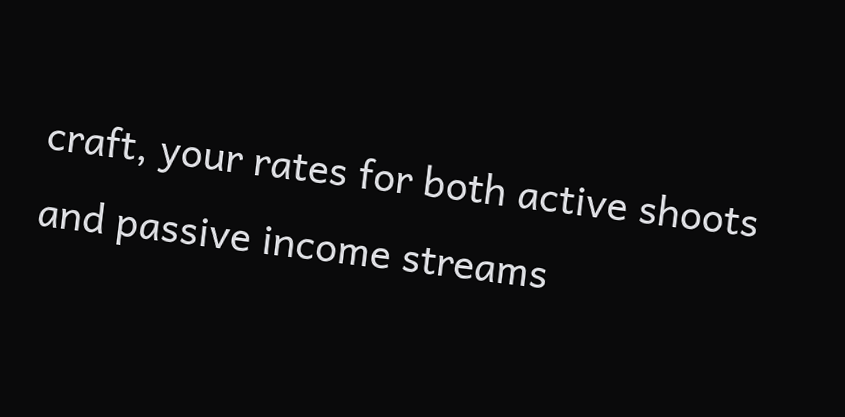craft, your rates for both active shoots and passive income streams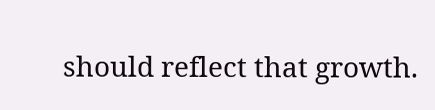should reflect that growth.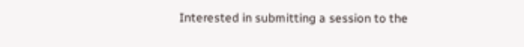Interested in submitting a session to the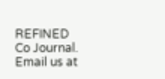REFINED Co Journal. Email us at